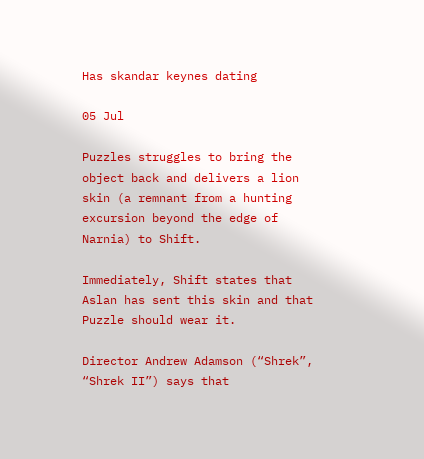Has skandar keynes dating

05 Jul

Puzzles struggles to bring the object back and delivers a lion skin (a remnant from a hunting excursion beyond the edge of Narnia) to Shift.

Immediately, Shift states that Aslan has sent this skin and that Puzzle should wear it.

Director Andrew Adamson (“Shrek”, “Shrek II”) says that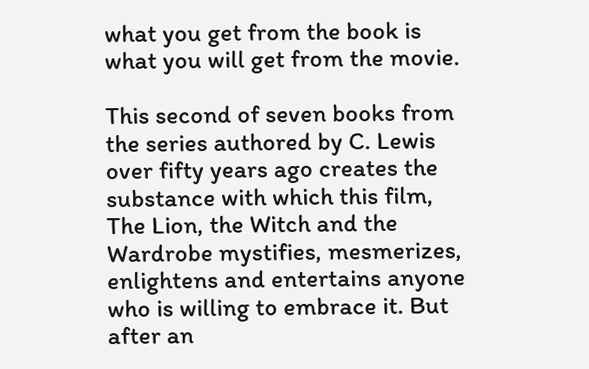what you get from the book is what you will get from the movie.

This second of seven books from the series authored by C. Lewis over fifty years ago creates the substance with which this film, The Lion, the Witch and the Wardrobe mystifies, mesmerizes, enlightens and entertains anyone who is willing to embrace it. But after an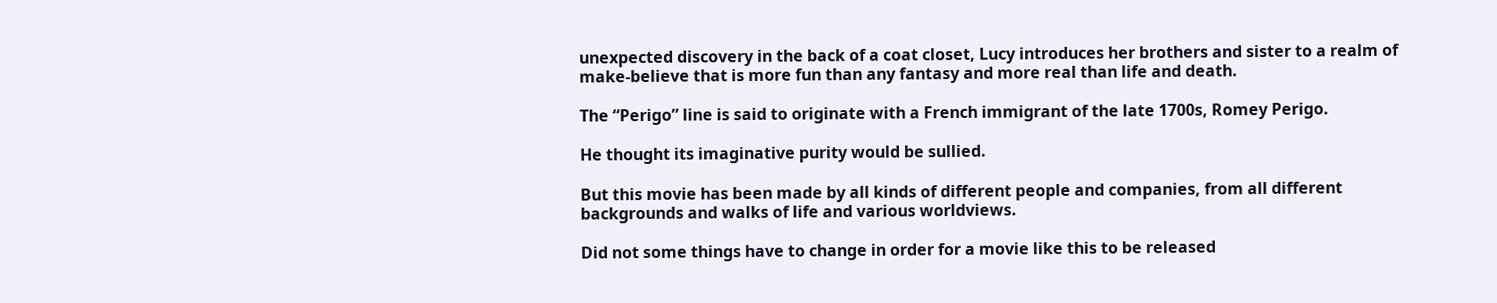unexpected discovery in the back of a coat closet, Lucy introduces her brothers and sister to a realm of make-believe that is more fun than any fantasy and more real than life and death.

The “Perigo” line is said to originate with a French immigrant of the late 1700s, Romey Perigo.

He thought its imaginative purity would be sullied.

But this movie has been made by all kinds of different people and companies, from all different backgrounds and walks of life and various worldviews.

Did not some things have to change in order for a movie like this to be released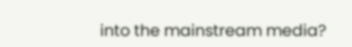into the mainstream media?